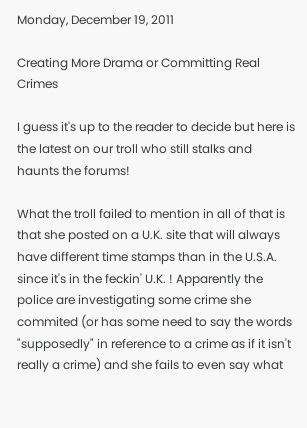Monday, December 19, 2011

Creating More Drama or Committing Real Crimes

I guess it's up to the reader to decide but here is the latest on our troll who still stalks and haunts the forums!

What the troll failed to mention in all of that is that she posted on a U.K. site that will always have different time stamps than in the U.S.A. since it's in the feckin' U.K. ! Apparently the police are investigating some crime she commited (or has some need to say the words "supposedly" in reference to a crime as if it isn't really a crime) and she fails to even say what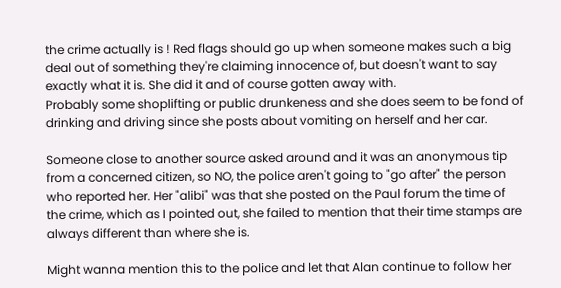the crime actually is ! Red flags should go up when someone makes such a big deal out of something they're claiming innocence of, but doesn't want to say exactly what it is. She did it and of course gotten away with.
Probably some shoplifting or public drunkeness and she does seem to be fond of drinking and driving since she posts about vomiting on herself and her car.

Someone close to another source asked around and it was an anonymous tip from a concerned citizen, so NO, the police aren't going to "go after" the person who reported her. Her "alibi" was that she posted on the Paul forum the time of the crime, which as I pointed out, she failed to mention that their time stamps are always different than where she is.

Might wanna mention this to the police and let that Alan continue to follow her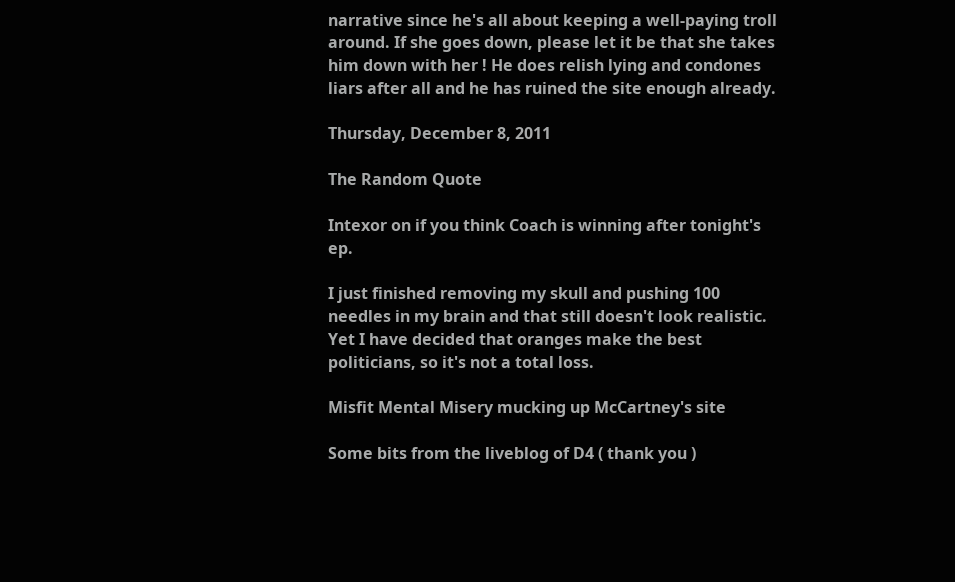narrative since he's all about keeping a well-paying troll around. If she goes down, please let it be that she takes him down with her ! He does relish lying and condones liars after all and he has ruined the site enough already.

Thursday, December 8, 2011

The Random Quote

Intexor on if you think Coach is winning after tonight's ep.

I just finished removing my skull and pushing 100 needles in my brain and that still doesn't look realistic. Yet I have decided that oranges make the best politicians, so it's not a total loss.

Misfit Mental Misery mucking up McCartney's site

Some bits from the liveblog of D4 ( thank you )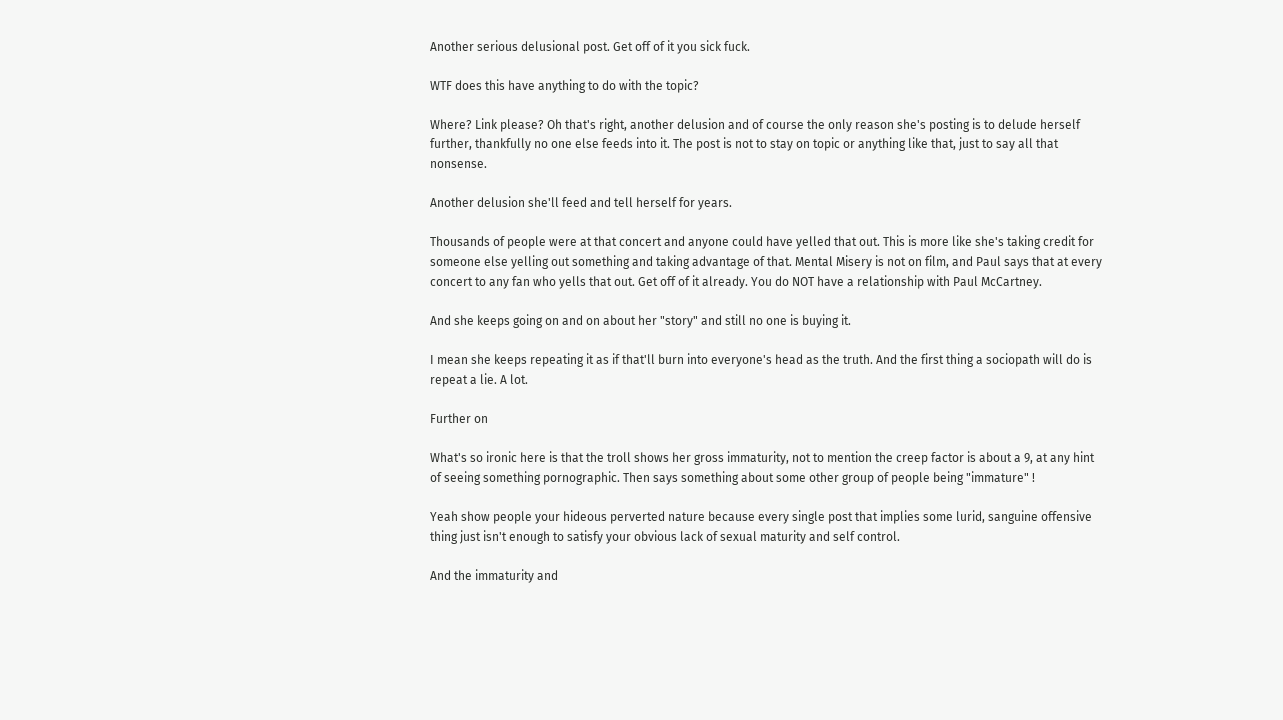Another serious delusional post. Get off of it you sick fuck.

WTF does this have anything to do with the topic?

Where? Link please? Oh that's right, another delusion and of course the only reason she's posting is to delude herself further, thankfully no one else feeds into it. The post is not to stay on topic or anything like that, just to say all that nonsense.

Another delusion she'll feed and tell herself for years.

Thousands of people were at that concert and anyone could have yelled that out. This is more like she's taking credit for someone else yelling out something and taking advantage of that. Mental Misery is not on film, and Paul says that at every concert to any fan who yells that out. Get off of it already. You do NOT have a relationship with Paul McCartney.

And she keeps going on and on about her "story" and still no one is buying it.

I mean she keeps repeating it as if that'll burn into everyone's head as the truth. And the first thing a sociopath will do is repeat a lie. A lot.

Further on

What's so ironic here is that the troll shows her gross immaturity, not to mention the creep factor is about a 9, at any hint of seeing something pornographic. Then says something about some other group of people being "immature" !

Yeah show people your hideous perverted nature because every single post that implies some lurid, sanguine offensive thing just isn't enough to satisfy your obvious lack of sexual maturity and self control.

And the immaturity and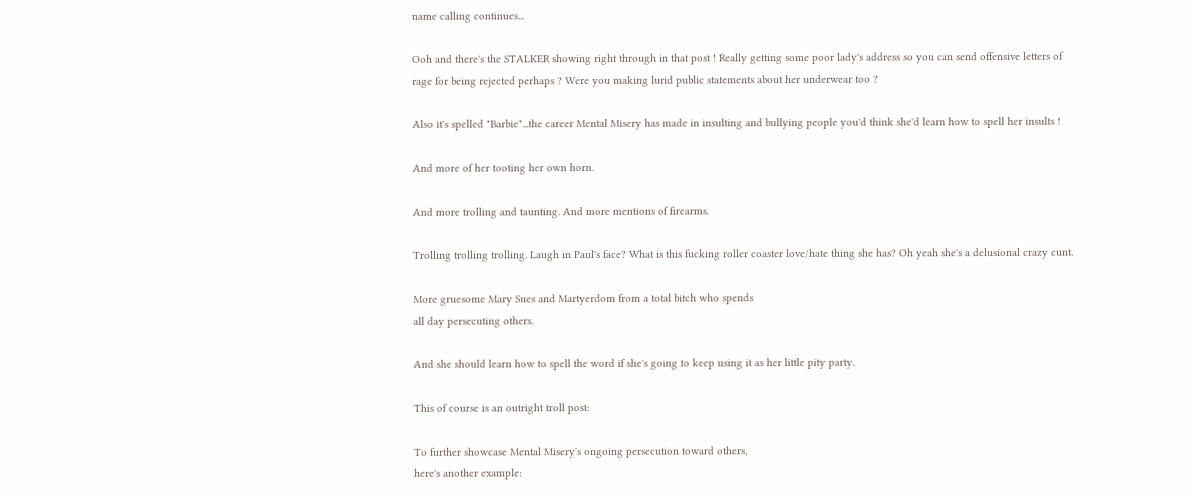name calling continues...

Ooh and there's the STALKER showing right through in that post ! Really getting some poor lady's address so you can send offensive letters of rage for being rejected perhaps ? Were you making lurid public statements about her underwear too ?

Also it's spelled "Barbie"...the career Mental Misery has made in insulting and bullying people you'd think she'd learn how to spell her insults !

And more of her tooting her own horn.

And more trolling and taunting. And more mentions of firearms.

Trolling trolling trolling. Laugh in Paul's face? What is this fucking roller coaster love/hate thing she has? Oh yeah she's a delusional crazy cunt.

More gruesome Mary Sues and Martyerdom from a total bitch who spends
all day persecuting others.

And she should learn how to spell the word if she's going to keep using it as her little pity party.

This of course is an outright troll post:

To further showcase Mental Misery's ongoing persecution toward others,
here's another example: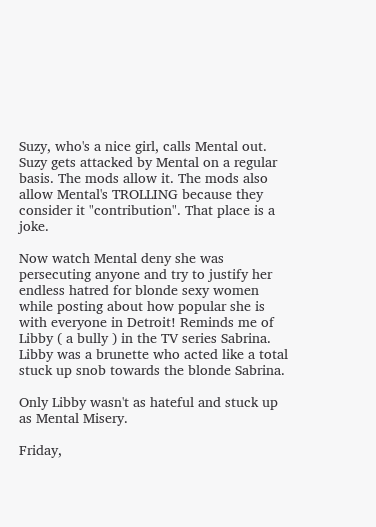Suzy, who's a nice girl, calls Mental out. Suzy gets attacked by Mental on a regular basis. The mods allow it. The mods also allow Mental's TROLLING because they consider it "contribution". That place is a joke.

Now watch Mental deny she was persecuting anyone and try to justify her endless hatred for blonde sexy women while posting about how popular she is with everyone in Detroit! Reminds me of Libby ( a bully ) in the TV series Sabrina. Libby was a brunette who acted like a total stuck up snob towards the blonde Sabrina.

Only Libby wasn't as hateful and stuck up as Mental Misery.

Friday,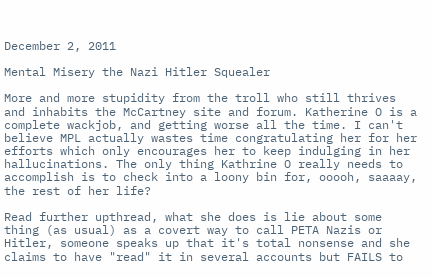December 2, 2011

Mental Misery the Nazi Hitler Squealer

More and more stupidity from the troll who still thrives and inhabits the McCartney site and forum. Katherine O is a complete wackjob, and getting worse all the time. I can't believe MPL actually wastes time congratulating her for her efforts which only encourages her to keep indulging in her hallucinations. The only thing Kathrine O really needs to accomplish is to check into a loony bin for, ooooh, saaaay, the rest of her life?

Read further upthread, what she does is lie about some thing (as usual) as a covert way to call PETA Nazis or Hitler, someone speaks up that it's total nonsense and she claims to have "read" it in several accounts but FAILS to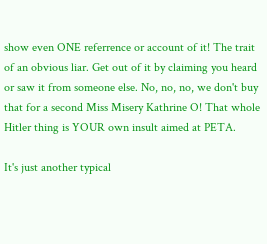show even ONE referrence or account of it! The trait of an obvious liar. Get out of it by claiming you heard or saw it from someone else. No, no, no, we don't buy that for a second Miss Misery Kathrine O! That whole Hitler thing is YOUR own insult aimed at PETA.

It's just another typical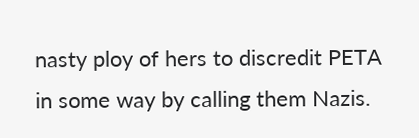nasty ploy of hers to discredit PETA in some way by calling them Nazis.